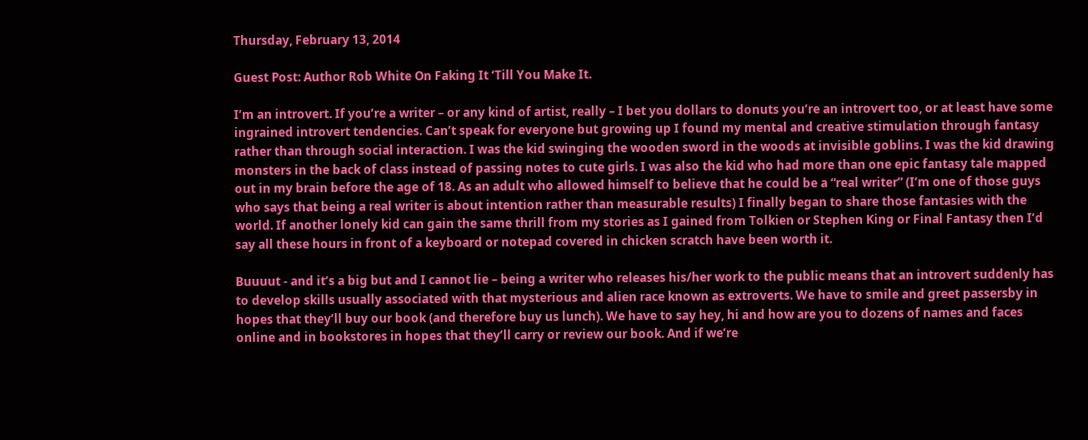Thursday, February 13, 2014

Guest Post: Author Rob White On Faking It ‘Till You Make It.

I’m an introvert. If you’re a writer – or any kind of artist, really – I bet you dollars to donuts you’re an introvert too, or at least have some ingrained introvert tendencies. Can’t speak for everyone but growing up I found my mental and creative stimulation through fantasy rather than through social interaction. I was the kid swinging the wooden sword in the woods at invisible goblins. I was the kid drawing monsters in the back of class instead of passing notes to cute girls. I was also the kid who had more than one epic fantasy tale mapped out in my brain before the age of 18. As an adult who allowed himself to believe that he could be a “real writer” (I’m one of those guys who says that being a real writer is about intention rather than measurable results) I finally began to share those fantasies with the world. If another lonely kid can gain the same thrill from my stories as I gained from Tolkien or Stephen King or Final Fantasy then I’d say all these hours in front of a keyboard or notepad covered in chicken scratch have been worth it.

Buuuut - and it’s a big but and I cannot lie – being a writer who releases his/her work to the public means that an introvert suddenly has to develop skills usually associated with that mysterious and alien race known as extroverts. We have to smile and greet passersby in hopes that they’ll buy our book (and therefore buy us lunch). We have to say hey, hi and how are you to dozens of names and faces online and in bookstores in hopes that they’ll carry or review our book. And if we’re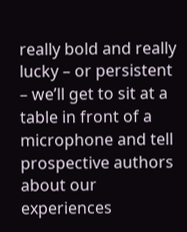really bold and really lucky – or persistent – we’ll get to sit at a table in front of a microphone and tell prospective authors about our experiences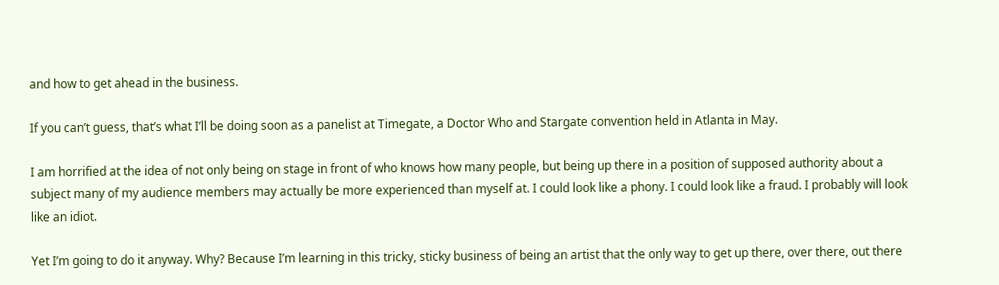and how to get ahead in the business.

If you can’t guess, that’s what I’ll be doing soon as a panelist at Timegate, a Doctor Who and Stargate convention held in Atlanta in May.

I am horrified at the idea of not only being on stage in front of who knows how many people, but being up there in a position of supposed authority about a subject many of my audience members may actually be more experienced than myself at. I could look like a phony. I could look like a fraud. I probably will look like an idiot.

Yet I’m going to do it anyway. Why? Because I’m learning in this tricky, sticky business of being an artist that the only way to get up there, over there, out there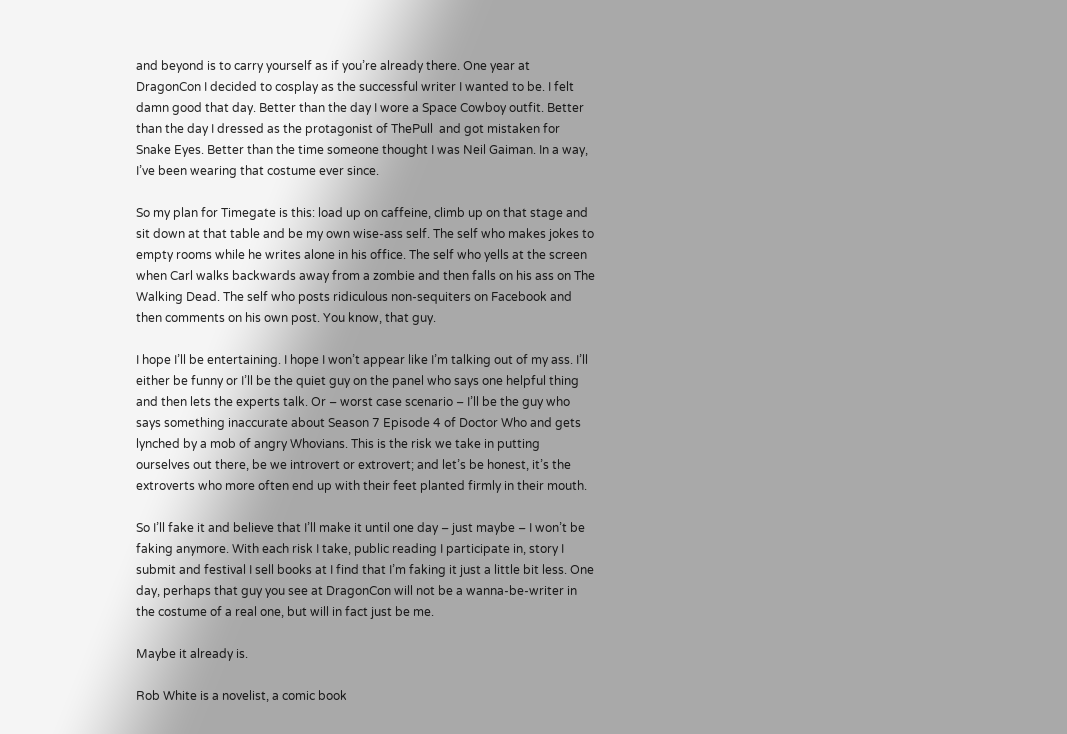and beyond is to carry yourself as if you’re already there. One year at DragonCon I decided to cosplay as the successful writer I wanted to be. I felt damn good that day. Better than the day I wore a Space Cowboy outfit. Better than the day I dressed as the protagonist of ThePull  and got mistaken for Snake Eyes. Better than the time someone thought I was Neil Gaiman. In a way, I’ve been wearing that costume ever since.

So my plan for Timegate is this: load up on caffeine, climb up on that stage and sit down at that table and be my own wise-ass self. The self who makes jokes to empty rooms while he writes alone in his office. The self who yells at the screen when Carl walks backwards away from a zombie and then falls on his ass on The Walking Dead. The self who posts ridiculous non-sequiters on Facebook and then comments on his own post. You know, that guy.

I hope I’ll be entertaining. I hope I won’t appear like I’m talking out of my ass. I’ll either be funny or I’ll be the quiet guy on the panel who says one helpful thing and then lets the experts talk. Or – worst case scenario – I’ll be the guy who says something inaccurate about Season 7 Episode 4 of Doctor Who and gets lynched by a mob of angry Whovians. This is the risk we take in putting ourselves out there, be we introvert or extrovert; and let’s be honest, it’s the extroverts who more often end up with their feet planted firmly in their mouth.

So I’ll fake it and believe that I’ll make it until one day – just maybe – I won’t be faking anymore. With each risk I take, public reading I participate in, story I submit and festival I sell books at I find that I’m faking it just a little bit less. One day, perhaps that guy you see at DragonCon will not be a wanna-be-writer in the costume of a real one, but will in fact just be me.

Maybe it already is.

Rob White is a novelist, a comic book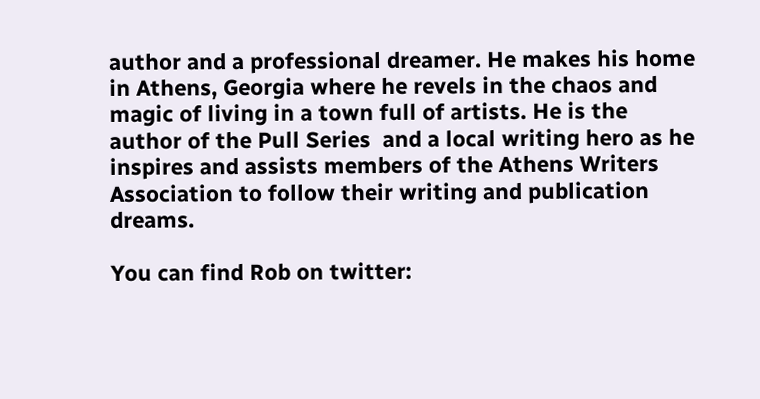author and a professional dreamer. He makes his home in Athens, Georgia where he revels in the chaos and magic of living in a town full of artists. He is the author of the Pull Series  and a local writing hero as he inspires and assists members of the Athens Writers Association to follow their writing and publication dreams.

You can find Rob on twitter: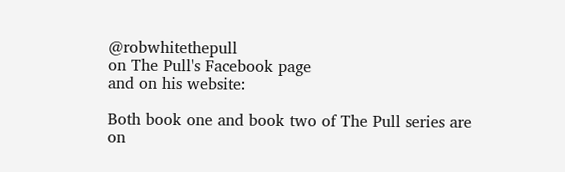@robwhitethepull
on The Pull's Facebook page
and on his website:

Both book one and book two of The Pull series are on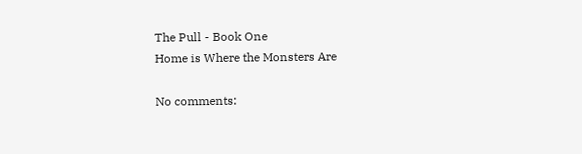The Pull - Book One
Home is Where the Monsters Are

No comments: